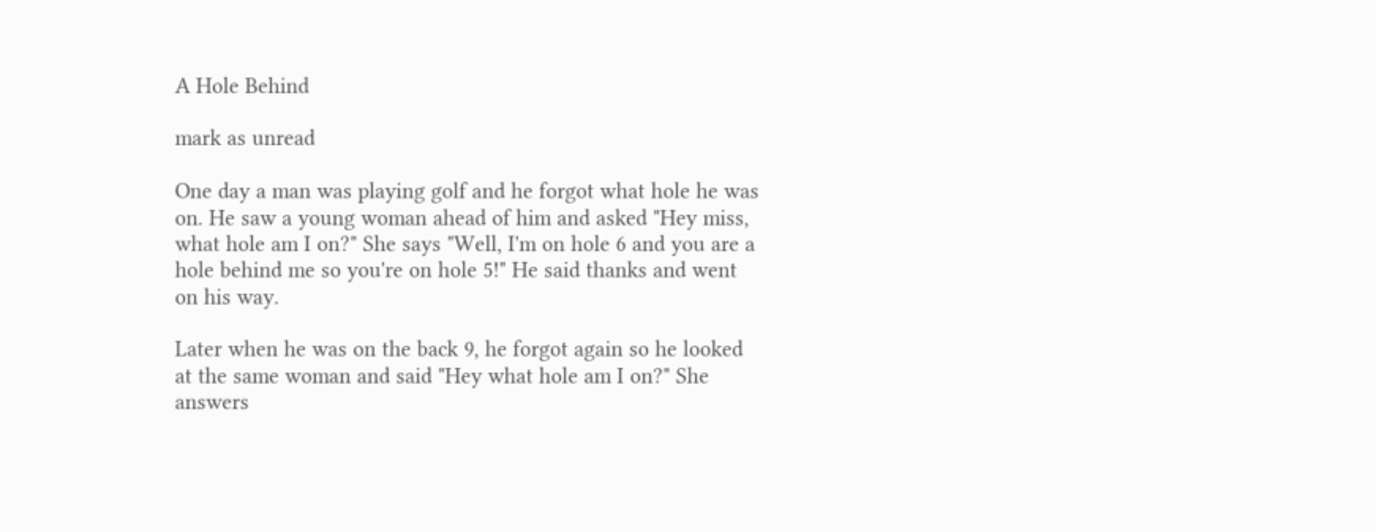A Hole Behind

mark as unread

One day a man was playing golf and he forgot what hole he was on. He saw a young woman ahead of him and asked "Hey miss, what hole am I on?" She says "Well, I'm on hole 6 and you are a hole behind me so you're on hole 5!" He said thanks and went on his way.

Later when he was on the back 9, he forgot again so he looked at the same woman and said "Hey what hole am I on?" She answers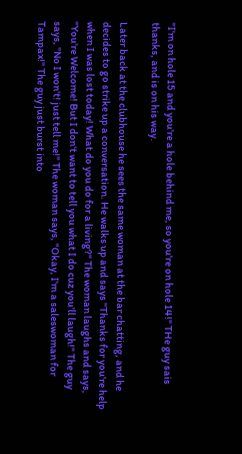"I'm on hole 15 and you're a hole behind me, so you're on hole 14!" THe guy sais thanks, and is on his way.

Later back at the clubhouse he sees the same woman at the bar chatting, and he decides to go strike up a conversation. He walks up and says "Thanks for you're help when I was lost today! What do you do for a living?" The woman laughs and says, "You're Welcome! But I don't want to tell you what I do cuz you'll laugh!" The guy says, "No I won't! just tell me!" The woman says, "Okay, I'm a saleswoman for Tampax!" The guy just burst into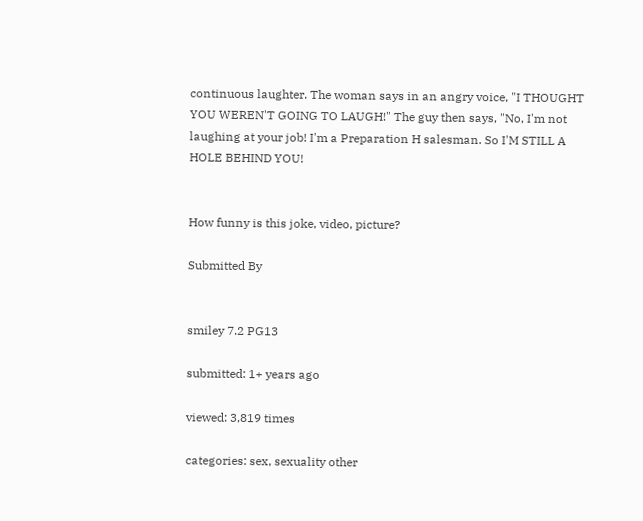continuous laughter. The woman says in an angry voice, "I THOUGHT YOU WEREN'T GOING TO LAUGH!" The guy then says, "No, I'm not laughing at your job! I'm a Preparation H salesman. So I'M STILL A HOLE BEHIND YOU!


How funny is this joke, video, picture?

Submitted By


smiley 7.2 PG13

submitted: 1+ years ago

viewed: 3,819 times

categories: sex, sexuality other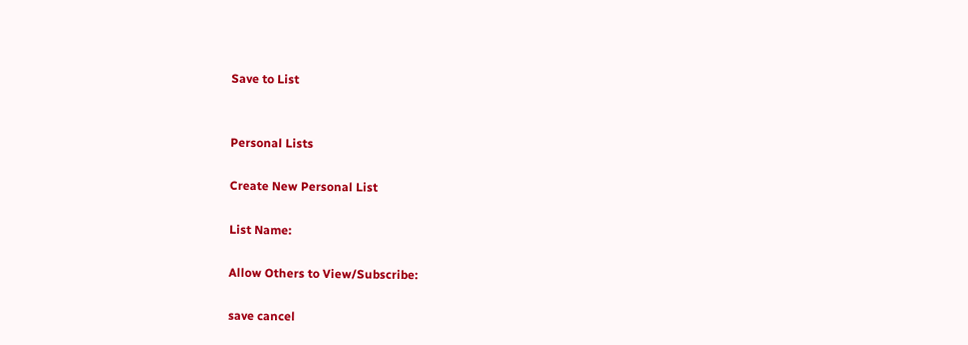Save to List


Personal Lists

Create New Personal List

List Name:

Allow Others to View/Subscribe:

save cancel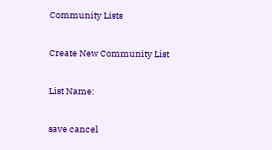Community Lists

Create New Community List

List Name:

save cancel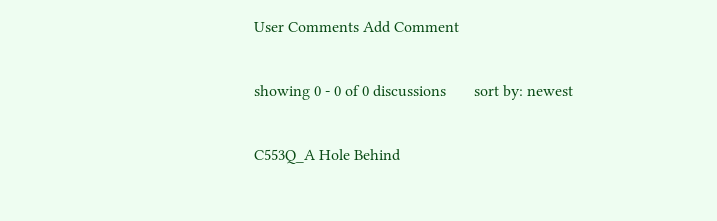User Comments Add Comment

showing 0 - 0 of 0 discussions       sort by: newest

C553Q_A Hole Behind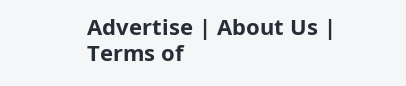Advertise | About Us | Terms of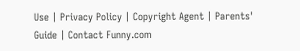Use | Privacy Policy | Copyright Agent | Parents' Guide | Contact Funny.com